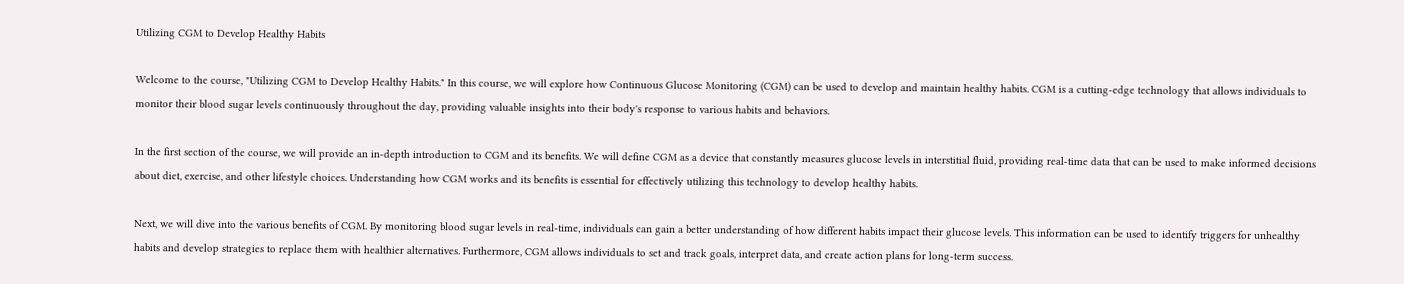Utilizing CGM to Develop Healthy Habits

Welcome to the course, "Utilizing CGM to Develop Healthy Habits." In this course, we will explore how Continuous Glucose Monitoring (CGM) can be used to develop and maintain healthy habits. CGM is a cutting-edge technology that allows individuals to monitor their blood sugar levels continuously throughout the day, providing valuable insights into their body's response to various habits and behaviors.

In the first section of the course, we will provide an in-depth introduction to CGM and its benefits. We will define CGM as a device that constantly measures glucose levels in interstitial fluid, providing real-time data that can be used to make informed decisions about diet, exercise, and other lifestyle choices. Understanding how CGM works and its benefits is essential for effectively utilizing this technology to develop healthy habits.

Next, we will dive into the various benefits of CGM. By monitoring blood sugar levels in real-time, individuals can gain a better understanding of how different habits impact their glucose levels. This information can be used to identify triggers for unhealthy habits and develop strategies to replace them with healthier alternatives. Furthermore, CGM allows individuals to set and track goals, interpret data, and create action plans for long-term success.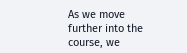As we move further into the course, we